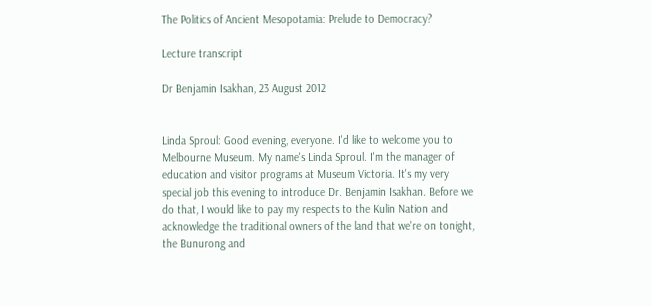The Politics of Ancient Mesopotamia: Prelude to Democracy?

Lecture transcript

Dr Benjamin Isakhan, 23 August 2012


Linda Sproul: Good evening, everyone. I'd like to welcome you to Melbourne Museum. My name's Linda Sproul. I'm the manager of education and visitor programs at Museum Victoria. It's my very special job this evening to introduce Dr. Benjamin Isakhan. Before we do that, I would like to pay my respects to the Kulin Nation and acknowledge the traditional owners of the land that we're on tonight, the Bunurong and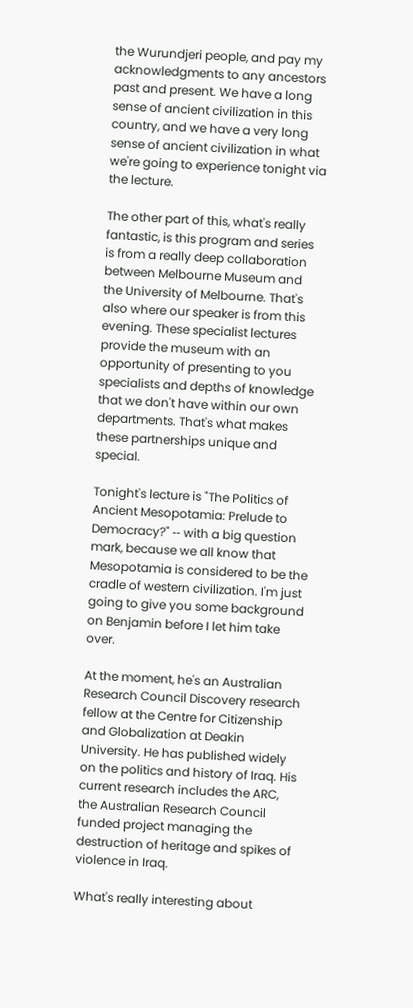the Wurundjeri people, and pay my acknowledgments to any ancestors past and present. We have a long sense of ancient civilization in this country, and we have a very long sense of ancient civilization in what we're going to experience tonight via the lecture.

The other part of this, what's really fantastic, is this program and series is from a really deep collaboration between Melbourne Museum and the University of Melbourne. That's also where our speaker is from this evening. These specialist lectures provide the museum with an opportunity of presenting to you specialists and depths of knowledge that we don't have within our own departments. That's what makes these partnerships unique and special.

Tonight's lecture is "The Politics of Ancient Mesopotamia: Prelude to Democracy?" ‑‑ with a big question mark, because we all know that Mesopotamia is considered to be the cradle of western civilization. I'm just going to give you some background on Benjamin before I let him take over.

At the moment, he's an Australian Research Council Discovery research fellow at the Centre for Citizenship and Globalization at Deakin University. He has published widely on the politics and history of Iraq. His current research includes the ARC, the Australian Research Council funded project managing the destruction of heritage and spikes of violence in Iraq.

What's really interesting about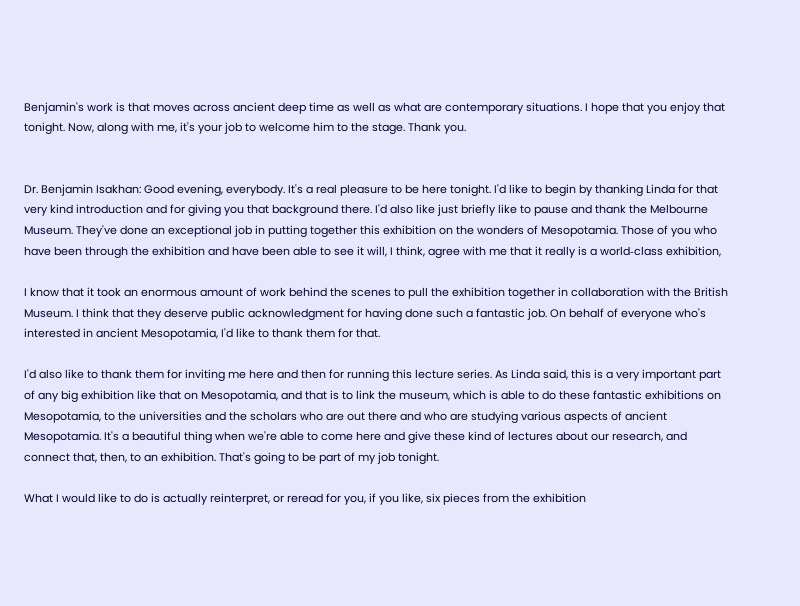Benjamin's work is that moves across ancient deep time as well as what are contemporary situations. I hope that you enjoy that tonight. Now, along with me, it's your job to welcome him to the stage. Thank you.


Dr. Benjamin Isakhan: Good evening, everybody. It's a real pleasure to be here tonight. I'd like to begin by thanking Linda for that very kind introduction and for giving you that background there. I'd also like just briefly like to pause and thank the Melbourne Museum. They've done an exceptional job in putting together this exhibition on the wonders of Mesopotamia. Those of you who have been through the exhibition and have been able to see it will, I think, agree with me that it really is a world‑class exhibition,

I know that it took an enormous amount of work behind the scenes to pull the exhibition together in collaboration with the British Museum. I think that they deserve public acknowledgment for having done such a fantastic job. On behalf of everyone who's interested in ancient Mesopotamia, I'd like to thank them for that.

I'd also like to thank them for inviting me here and then for running this lecture series. As Linda said, this is a very important part of any big exhibition like that on Mesopotamia, and that is to link the museum, which is able to do these fantastic exhibitions on Mesopotamia, to the universities and the scholars who are out there and who are studying various aspects of ancient Mesopotamia. It's a beautiful thing when we're able to come here and give these kind of lectures about our research, and connect that, then, to an exhibition. That's going to be part of my job tonight.

What I would like to do is actually reinterpret, or reread for you, if you like, six pieces from the exhibition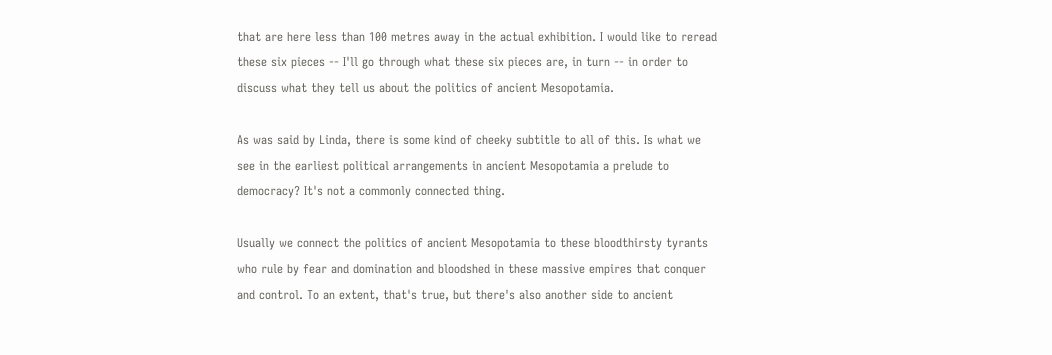that are here less than 100 metres away in the actual exhibition. I would like to reread these six pieces ‑‑ I'll go through what these six pieces are, in turn ‑‑ in order to discuss what they tell us about the politics of ancient Mesopotamia.

As was said by Linda, there is some kind of cheeky subtitle to all of this. Is what we see in the earliest political arrangements in ancient Mesopotamia a prelude to democracy? It's not a commonly connected thing.

Usually we connect the politics of ancient Mesopotamia to these bloodthirsty tyrants who rule by fear and domination and bloodshed in these massive empires that conquer and control. To an extent, that's true, but there's also another side to ancient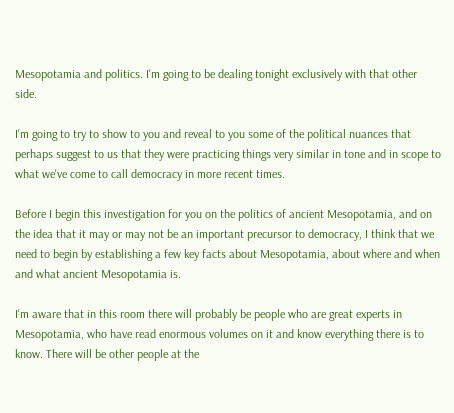Mesopotamia and politics. I'm going to be dealing tonight exclusively with that other side.

I'm going to try to show to you and reveal to you some of the political nuances that perhaps suggest to us that they were practicing things very similar in tone and in scope to what we've come to call democracy in more recent times.

Before I begin this investigation for you on the politics of ancient Mesopotamia, and on the idea that it may or may not be an important precursor to democracy, I think that we need to begin by establishing a few key facts about Mesopotamia, about where and when and what ancient Mesopotamia is.

I'm aware that in this room there will probably be people who are great experts in Mesopotamia, who have read enormous volumes on it and know everything there is to know. There will be other people at the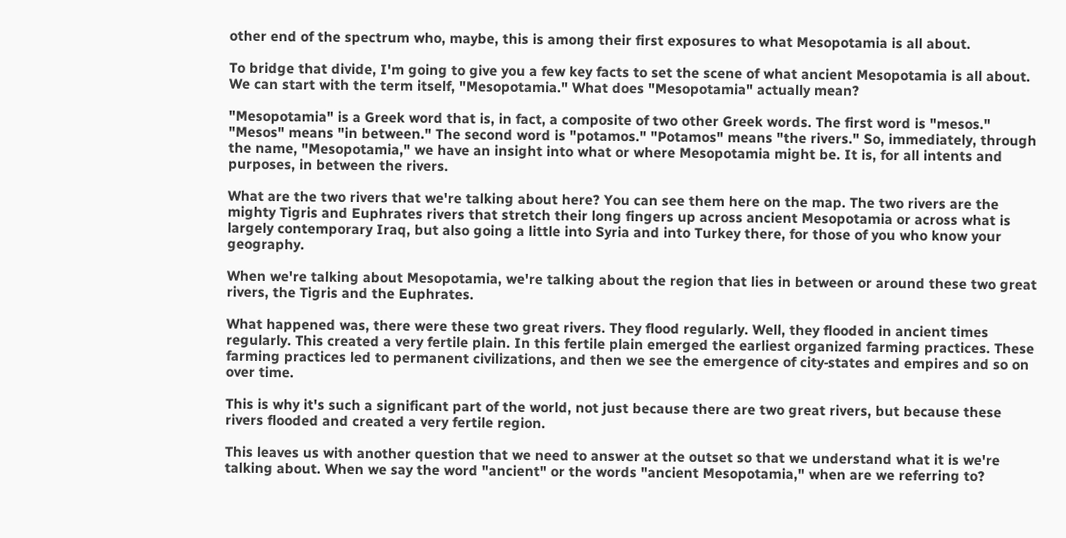other end of the spectrum who, maybe, this is among their first exposures to what Mesopotamia is all about.

To bridge that divide, I'm going to give you a few key facts to set the scene of what ancient Mesopotamia is all about. We can start with the term itself, "Mesopotamia." What does "Mesopotamia" actually mean?

"Mesopotamia" is a Greek word that is, in fact, a composite of two other Greek words. The first word is "mesos." "Mesos" means "in between." The second word is "potamos." "Potamos" means "the rivers." So, immediately, through the name, "Mesopotamia," we have an insight into what or where Mesopotamia might be. It is, for all intents and purposes, in between the rivers.

What are the two rivers that we're talking about here? You can see them here on the map. The two rivers are the mighty Tigris and Euphrates rivers that stretch their long fingers up across ancient Mesopotamia or across what is largely contemporary Iraq, but also going a little into Syria and into Turkey there, for those of you who know your geography.

When we're talking about Mesopotamia, we're talking about the region that lies in between or around these two great rivers, the Tigris and the Euphrates.

What happened was, there were these two great rivers. They flood regularly. Well, they flooded in ancient times regularly. This created a very fertile plain. In this fertile plain emerged the earliest organized farming practices. These farming practices led to permanent civilizations, and then we see the emergence of city‑states and empires and so on over time.

This is why it's such a significant part of the world, not just because there are two great rivers, but because these rivers flooded and created a very fertile region.

This leaves us with another question that we need to answer at the outset so that we understand what it is we're talking about. When we say the word "ancient" or the words "ancient Mesopotamia," when are we referring to?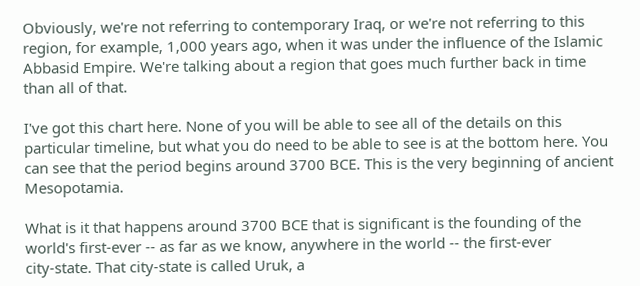Obviously, we're not referring to contemporary Iraq, or we're not referring to this region, for example, 1,000 years ago, when it was under the influence of the Islamic Abbasid Empire. We're talking about a region that goes much further back in time than all of that.

I've got this chart here. None of you will be able to see all of the details on this particular timeline, but what you do need to be able to see is at the bottom here. You can see that the period begins around 3700 BCE. This is the very beginning of ancient Mesopotamia.

What is it that happens around 3700 BCE that is significant is the founding of the world's first‑ever ‑‑ as far as we know, anywhere in the world ‑‑ the first‑ever city‑state. That city‑state is called Uruk, a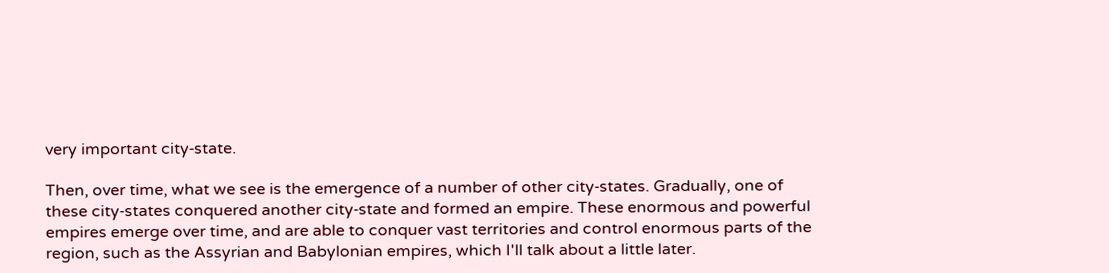very important city‑state.

Then, over time, what we see is the emergence of a number of other city‑states. Gradually, one of these city‑states conquered another city‑state and formed an empire. These enormous and powerful empires emerge over time, and are able to conquer vast territories and control enormous parts of the region, such as the Assyrian and Babylonian empires, which I'll talk about a little later.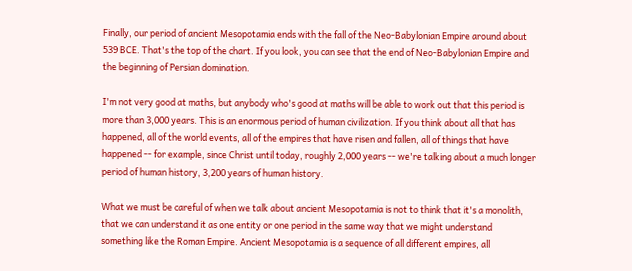Finally, our period of ancient Mesopotamia ends with the fall of the Neo‑Babylonian Empire around about 539 BCE. That's the top of the chart. If you look, you can see that the end of Neo‑Babylonian Empire and the beginning of Persian domination.

I'm not very good at maths, but anybody who's good at maths will be able to work out that this period is more than 3,000 years. This is an enormous period of human civilization. If you think about all that has happened, all of the world events, all of the empires that have risen and fallen, all of things that have happened ‑‑ for example, since Christ until today, roughly 2,000 years ‑‑ we're talking about a much longer period of human history, 3,200 years of human history.

What we must be careful of when we talk about ancient Mesopotamia is not to think that it's a monolith, that we can understand it as one entity or one period in the same way that we might understand something like the Roman Empire. Ancient Mesopotamia is a sequence of all different empires, all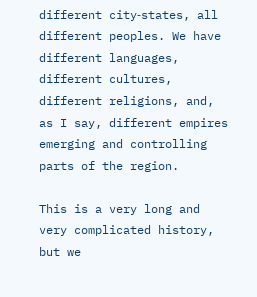different city‑states, all different peoples. We have different languages, different cultures, different religions, and, as I say, different empires emerging and controlling parts of the region.

This is a very long and very complicated history, but we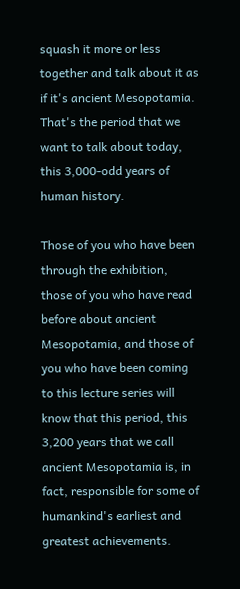squash it more or less together and talk about it as if it's ancient Mesopotamia. That's the period that we want to talk about today, this 3,000‑odd years of human history.

Those of you who have been through the exhibition, those of you who have read before about ancient Mesopotamia, and those of you who have been coming to this lecture series will know that this period, this 3,200 years that we call ancient Mesopotamia is, in fact, responsible for some of humankind's earliest and greatest achievements.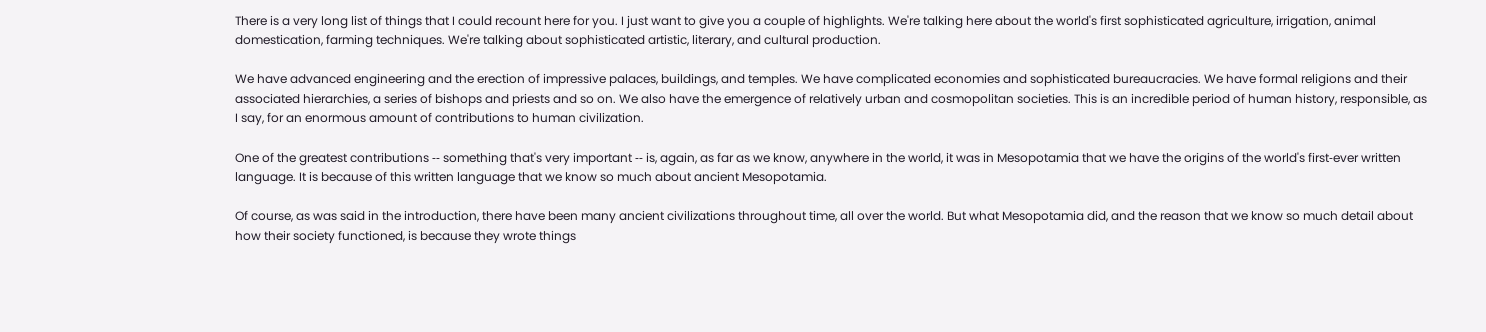There is a very long list of things that I could recount here for you. I just want to give you a couple of highlights. We're talking here about the world's first sophisticated agriculture, irrigation, animal domestication, farming techniques. We're talking about sophisticated artistic, literary, and cultural production.

We have advanced engineering and the erection of impressive palaces, buildings, and temples. We have complicated economies and sophisticated bureaucracies. We have formal religions and their associated hierarchies, a series of bishops and priests and so on. We also have the emergence of relatively urban and cosmopolitan societies. This is an incredible period of human history, responsible, as I say, for an enormous amount of contributions to human civilization.

One of the greatest contributions ‑‑ something that's very important ‑‑ is, again, as far as we know, anywhere in the world, it was in Mesopotamia that we have the origins of the world's first‑ever written language. It is because of this written language that we know so much about ancient Mesopotamia.

Of course, as was said in the introduction, there have been many ancient civilizations throughout time, all over the world. But what Mesopotamia did, and the reason that we know so much detail about how their society functioned, is because they wrote things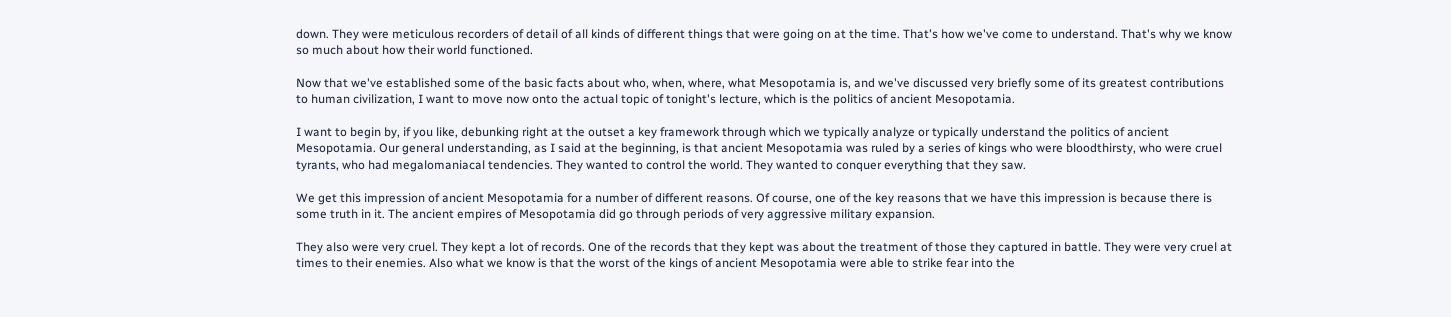down. They were meticulous recorders of detail of all kinds of different things that were going on at the time. That's how we've come to understand. That's why we know so much about how their world functioned.

Now that we've established some of the basic facts about who, when, where, what Mesopotamia is, and we've discussed very briefly some of its greatest contributions to human civilization, I want to move now onto the actual topic of tonight's lecture, which is the politics of ancient Mesopotamia.

I want to begin by, if you like, debunking right at the outset a key framework through which we typically analyze or typically understand the politics of ancient Mesopotamia. Our general understanding, as I said at the beginning, is that ancient Mesopotamia was ruled by a series of kings who were bloodthirsty, who were cruel tyrants, who had megalomaniacal tendencies. They wanted to control the world. They wanted to conquer everything that they saw.

We get this impression of ancient Mesopotamia for a number of different reasons. Of course, one of the key reasons that we have this impression is because there is some truth in it. The ancient empires of Mesopotamia did go through periods of very aggressive military expansion.

They also were very cruel. They kept a lot of records. One of the records that they kept was about the treatment of those they captured in battle. They were very cruel at times to their enemies. Also what we know is that the worst of the kings of ancient Mesopotamia were able to strike fear into the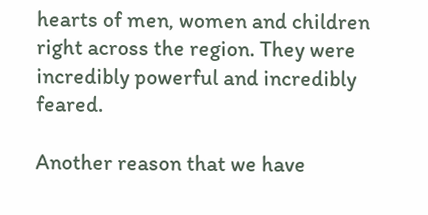hearts of men, women and children right across the region. They were incredibly powerful and incredibly feared.

Another reason that we have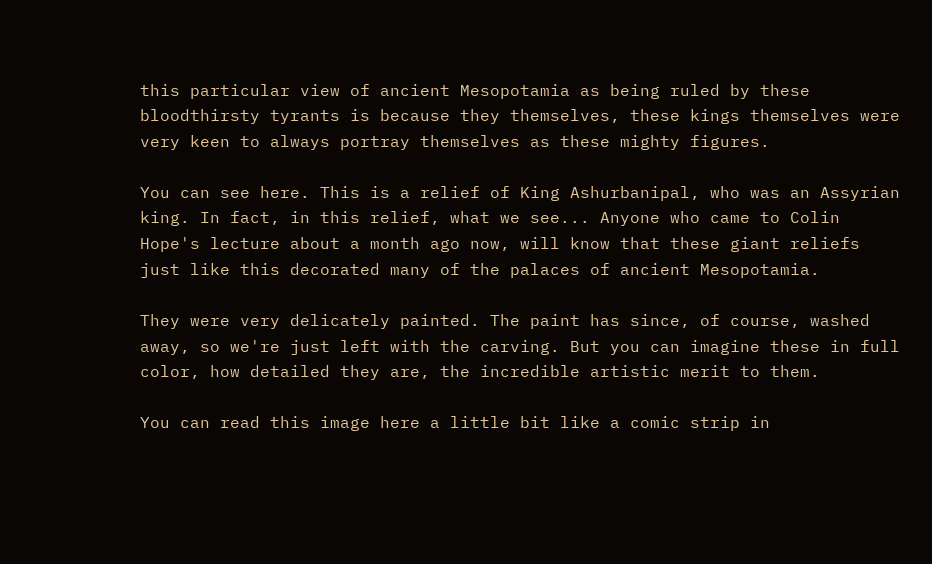this particular view of ancient Mesopotamia as being ruled by these bloodthirsty tyrants is because they themselves, these kings themselves were very keen to always portray themselves as these mighty figures.

You can see here. This is a relief of King Ashurbanipal, who was an Assyrian king. In fact, in this relief, what we see... Anyone who came to Colin Hope's lecture about a month ago now, will know that these giant reliefs just like this decorated many of the palaces of ancient Mesopotamia.

They were very delicately painted. The paint has since, of course, washed away, so we're just left with the carving. But you can imagine these in full color, how detailed they are, the incredible artistic merit to them.

You can read this image here a little bit like a comic strip in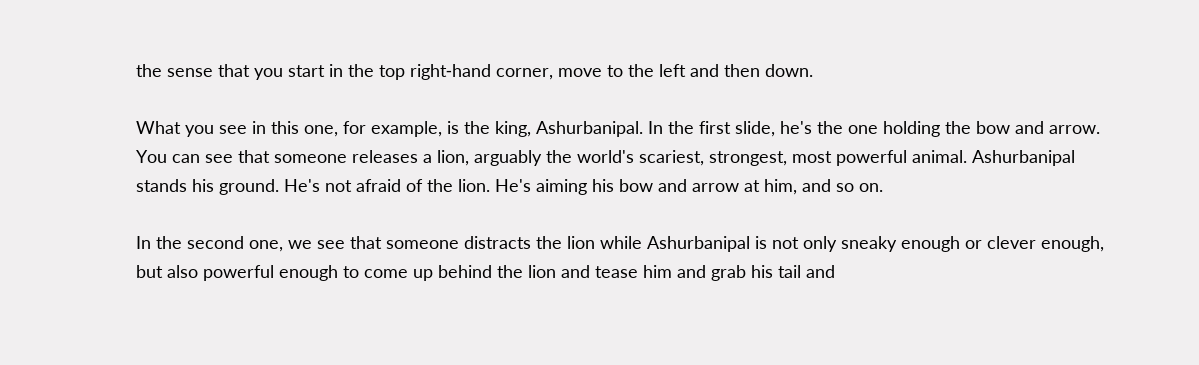the sense that you start in the top right‑hand corner, move to the left and then down.

What you see in this one, for example, is the king, Ashurbanipal. In the first slide, he's the one holding the bow and arrow. You can see that someone releases a lion, arguably the world's scariest, strongest, most powerful animal. Ashurbanipal stands his ground. He's not afraid of the lion. He's aiming his bow and arrow at him, and so on.

In the second one, we see that someone distracts the lion while Ashurbanipal is not only sneaky enough or clever enough, but also powerful enough to come up behind the lion and tease him and grab his tail and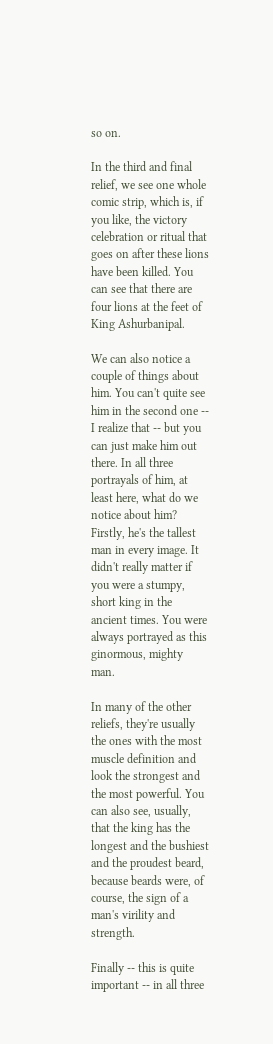so on.

In the third and final relief, we see one whole comic strip, which is, if you like, the victory celebration or ritual that goes on after these lions have been killed. You can see that there are four lions at the feet of King Ashurbanipal.

We can also notice a couple of things about him. You can't quite see him in the second one ‑‑ I realize that ‑‑ but you can just make him out there. In all three portrayals of him, at least here, what do we notice about him? Firstly, he's the tallest man in every image. It didn't really matter if you were a stumpy, short king in the ancient times. You were always portrayed as this ginormous, mighty man.

In many of the other reliefs, they're usually the ones with the most muscle definition and look the strongest and the most powerful. You can also see, usually, that the king has the longest and the bushiest and the proudest beard, because beards were, of course, the sign of a man's virility and strength.

Finally ‑‑ this is quite important ‑‑ in all three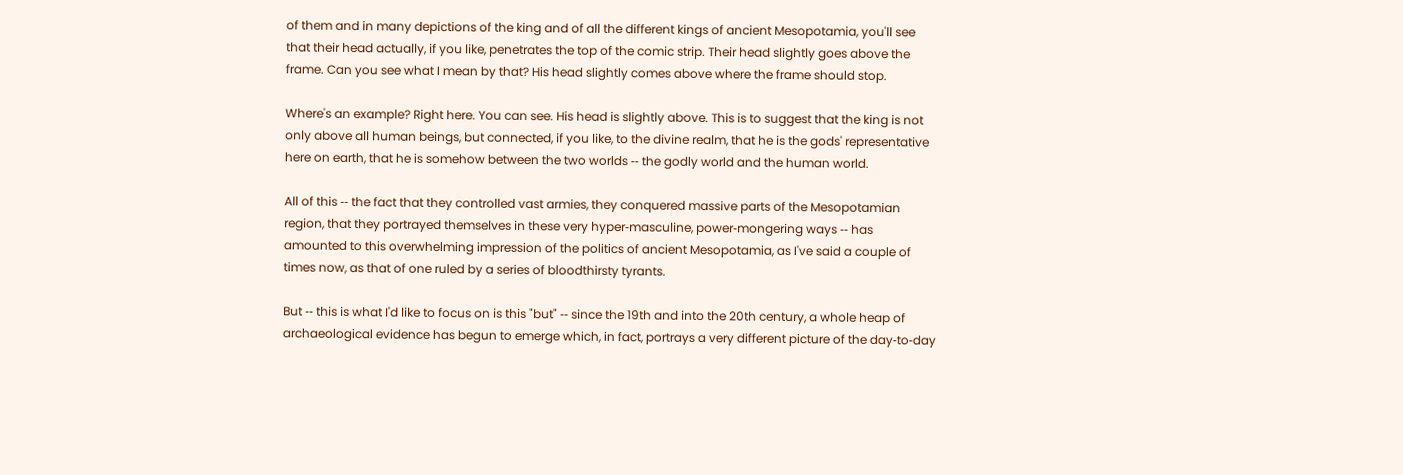of them and in many depictions of the king and of all the different kings of ancient Mesopotamia, you'll see that their head actually, if you like, penetrates the top of the comic strip. Their head slightly goes above the frame. Can you see what I mean by that? His head slightly comes above where the frame should stop.

Where's an example? Right here. You can see. His head is slightly above. This is to suggest that the king is not only above all human beings, but connected, if you like, to the divine realm, that he is the gods' representative here on earth, that he is somehow between the two worlds ‑‑ the godly world and the human world.

All of this ‑‑ the fact that they controlled vast armies, they conquered massive parts of the Mesopotamian region, that they portrayed themselves in these very hyper‑masculine, power‑mongering ways ‑‑ has amounted to this overwhelming impression of the politics of ancient Mesopotamia, as I've said a couple of times now, as that of one ruled by a series of bloodthirsty tyrants.

But ‑‑ this is what I'd like to focus on is this "but" ‑‑ since the 19th and into the 20th century, a whole heap of archaeological evidence has begun to emerge which, in fact, portrays a very different picture of the day‑to‑day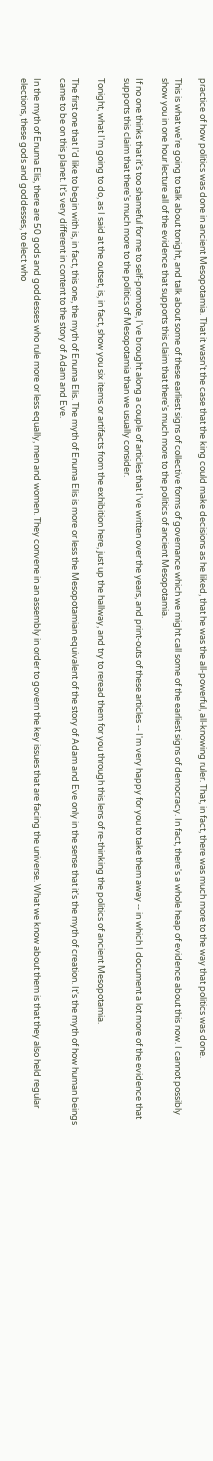practice of how politics was done in ancient Mesopotamia. That it wasn't the case that the king could make decisions as he liked, that he was the all‑powerful, all‑knowing ruler. That, in fact, there was much more to the way that politics was done.

This is what we're going to talk about tonight, and talk about some of these earliest signs of collective forms of governance which we might call some of the earliest signs of democracy. In fact, there's a whole heap of evidence about this now. I cannot possibly show you in one hour lecture all of the evidence that supports this claim that there's much more to the politics of ancient Mesopotamia.

If no one thinks that it's too shameful for me to self‑promote, I've brought along a couple of articles that I've written over the years, and print‑outs of these articles ‑‑ I'm very happy for you to take them away ‑‑ in which I document a lot more of the evidence that supports this claim that there's much more to the politics of Mesopotamia than we usually consider.

Tonight, what I'm going to do, as I said at the outset, is, in fact, show you six items or artifacts from the exhibition here, just up the hallway, and try to reread them for you through this lens of re‑thinking the politics of ancient Mesopotamia.

The first one that I'd like to begin with is, in fact, this one, the myth of Enuma Elis. The myth of Enuma Elis is more or less the Mesopotamian equivalent of the story of Adam and Eve only in the sense that it's the myth of creation. It's the myth of how human beings came to be on this planet. It's very different in content to the story of Adam and Eve.

In the myth of Enuma Elis, there are 50 gods and goddesses who rule more or less equally, men and women. They convene in an assembly in order to govern the key issues that are facing the universe. What we know about them is that they also held regular elections, these gods and goddesses, to elect who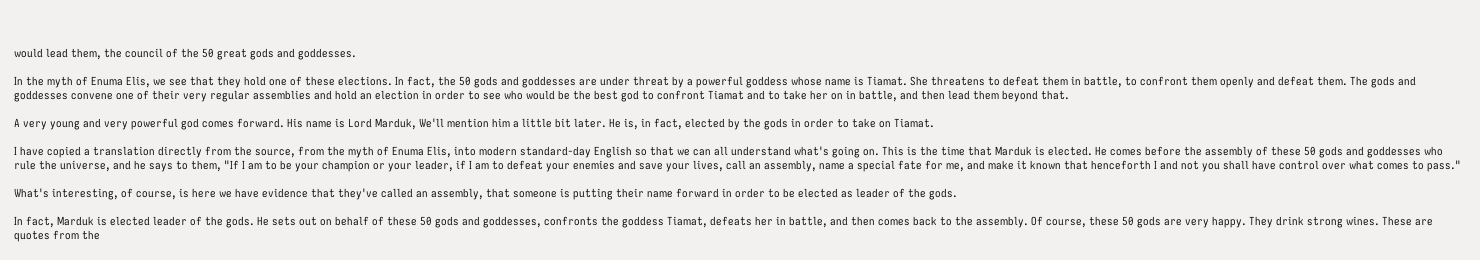would lead them, the council of the 50 great gods and goddesses.

In the myth of Enuma Elis, we see that they hold one of these elections. In fact, the 50 gods and goddesses are under threat by a powerful goddess whose name is Tiamat. She threatens to defeat them in battle, to confront them openly and defeat them. The gods and goddesses convene one of their very regular assemblies and hold an election in order to see who would be the best god to confront Tiamat and to take her on in battle, and then lead them beyond that.

A very young and very powerful god comes forward. His name is Lord Marduk, We'll mention him a little bit later. He is, in fact, elected by the gods in order to take on Tiamat.

I have copied a translation directly from the source, from the myth of Enuma Elis, into modern standard‑day English so that we can all understand what's going on. This is the time that Marduk is elected. He comes before the assembly of these 50 gods and goddesses who rule the universe, and he says to them, "If I am to be your champion or your leader, if I am to defeat your enemies and save your lives, call an assembly, name a special fate for me, and make it known that henceforth I and not you shall have control over what comes to pass."

What's interesting, of course, is here we have evidence that they've called an assembly, that someone is putting their name forward in order to be elected as leader of the gods.

In fact, Marduk is elected leader of the gods. He sets out on behalf of these 50 gods and goddesses, confronts the goddess Tiamat, defeats her in battle, and then comes back to the assembly. Of course, these 50 gods are very happy. They drink strong wines. These are quotes from the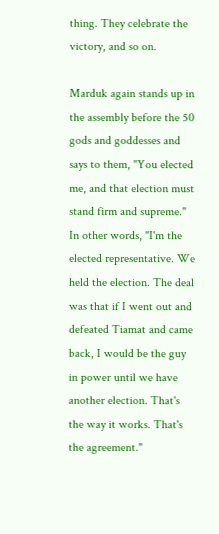thing. They celebrate the victory, and so on.

Marduk again stands up in the assembly before the 50 gods and goddesses and says to them, "You elected me, and that election must stand firm and supreme." In other words, "I'm the elected representative. We held the election. The deal was that if I went out and defeated Tiamat and came back, I would be the guy in power until we have another election. That's the way it works. That's the agreement."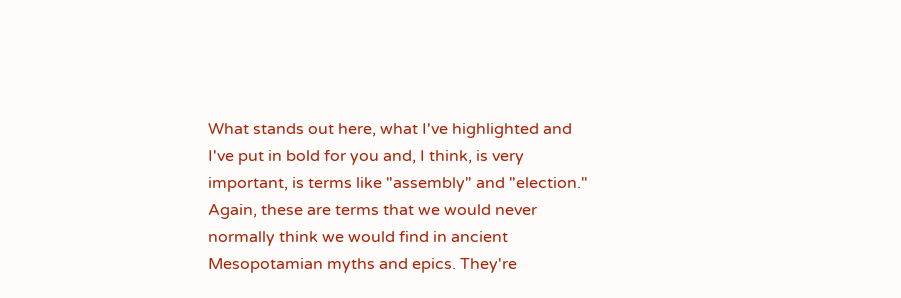What stands out here, what I've highlighted and I've put in bold for you and, I think, is very important, is terms like "assembly" and "election." Again, these are terms that we would never normally think we would find in ancient Mesopotamian myths and epics. They're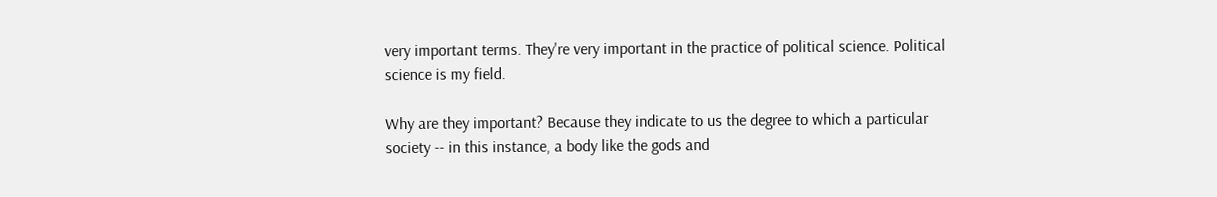very important terms. They're very important in the practice of political science. Political science is my field.

Why are they important? Because they indicate to us the degree to which a particular society ‑‑ in this instance, a body like the gods and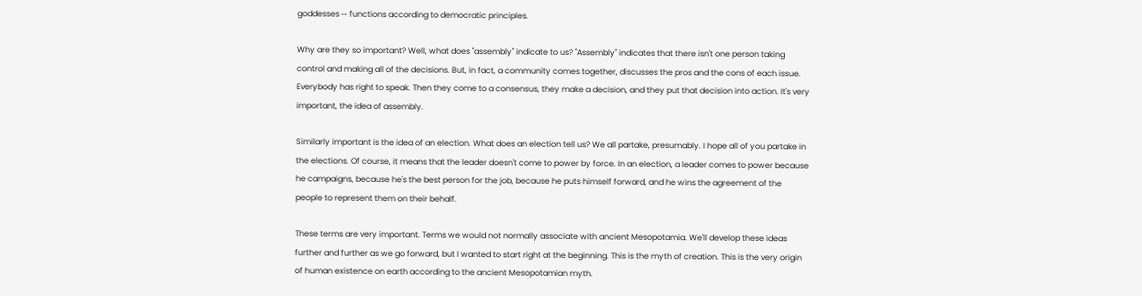goddesses ‑‑ functions according to democratic principles.

Why are they so important? Well, what does "assembly" indicate to us? "Assembly" indicates that there isn't one person taking control and making all of the decisions. But, in fact, a community comes together, discusses the pros and the cons of each issue. Everybody has right to speak. Then they come to a consensus, they make a decision, and they put that decision into action. It's very important, the idea of assembly.

Similarly important is the idea of an election. What does an election tell us? We all partake, presumably. I hope all of you partake in the elections. Of course, it means that the leader doesn't come to power by force. In an election, a leader comes to power because he campaigns, because he's the best person for the job, because he puts himself forward, and he wins the agreement of the people to represent them on their behalf.

These terms are very important. Terms we would not normally associate with ancient Mesopotamia. We'll develop these ideas further and further as we go forward, but I wanted to start right at the beginning. This is the myth of creation. This is the very origin of human existence on earth according to the ancient Mesopotamian myth.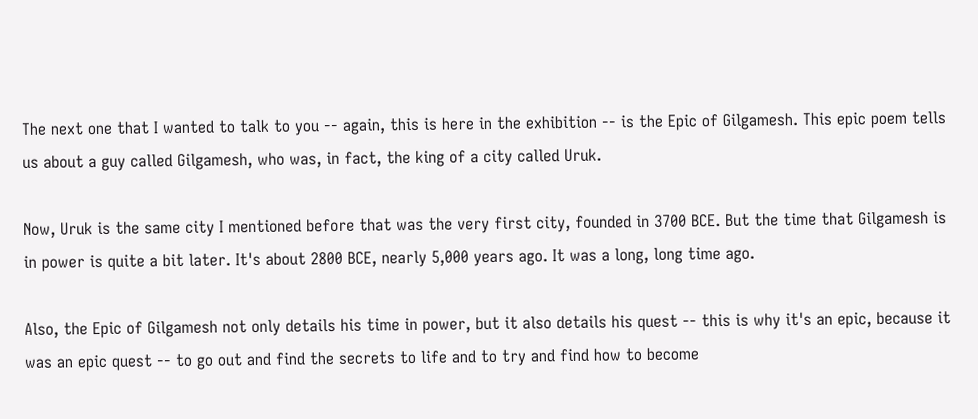The next one that I wanted to talk to you ‑‑ again, this is here in the exhibition ‑‑ is the Epic of Gilgamesh. This epic poem tells us about a guy called Gilgamesh, who was, in fact, the king of a city called Uruk.

Now, Uruk is the same city I mentioned before that was the very first city, founded in 3700 BCE. But the time that Gilgamesh is in power is quite a bit later. It's about 2800 BCE, nearly 5,000 years ago. It was a long, long time ago.

Also, the Epic of Gilgamesh not only details his time in power, but it also details his quest ‑‑ this is why it's an epic, because it was an epic quest ‑‑ to go out and find the secrets to life and to try and find how to become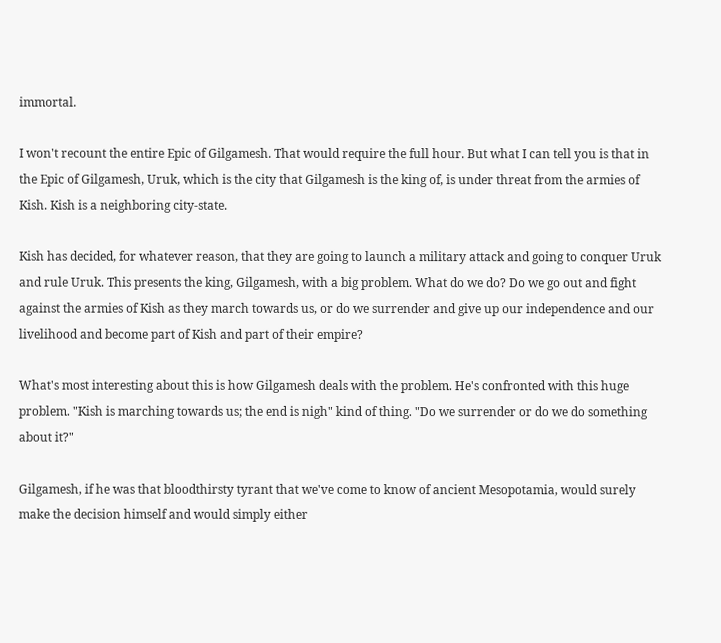immortal.

I won't recount the entire Epic of Gilgamesh. That would require the full hour. But what I can tell you is that in the Epic of Gilgamesh, Uruk, which is the city that Gilgamesh is the king of, is under threat from the armies of Kish. Kish is a neighboring city‑state.

Kish has decided, for whatever reason, that they are going to launch a military attack and going to conquer Uruk and rule Uruk. This presents the king, Gilgamesh, with a big problem. What do we do? Do we go out and fight against the armies of Kish as they march towards us, or do we surrender and give up our independence and our livelihood and become part of Kish and part of their empire?

What's most interesting about this is how Gilgamesh deals with the problem. He's confronted with this huge problem. "Kish is marching towards us; the end is nigh" kind of thing. "Do we surrender or do we do something about it?"

Gilgamesh, if he was that bloodthirsty tyrant that we've come to know of ancient Mesopotamia, would surely make the decision himself and would simply either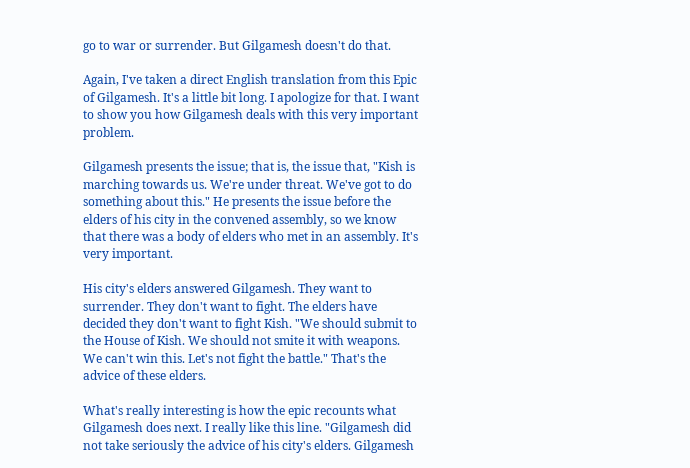go to war or surrender. But Gilgamesh doesn't do that.

Again, I've taken a direct English translation from this Epic of Gilgamesh. It's a little bit long. I apologize for that. I want to show you how Gilgamesh deals with this very important problem.

Gilgamesh presents the issue; that is, the issue that, "Kish is marching towards us. We're under threat. We've got to do something about this." He presents the issue before the elders of his city in the convened assembly, so we know that there was a body of elders who met in an assembly. It's very important.

His city's elders answered Gilgamesh. They want to surrender. They don't want to fight. The elders have decided they don't want to fight Kish. "We should submit to the House of Kish. We should not smite it with weapons. We can't win this. Let's not fight the battle." That's the advice of these elders.

What's really interesting is how the epic recounts what Gilgamesh does next. I really like this line. "Gilgamesh did not take seriously the advice of his city's elders. Gilgamesh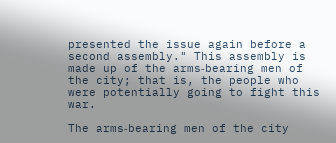presented the issue again before a second assembly." This assembly is made up of the arms‑bearing men of the city; that is, the people who were potentially going to fight this war.

The arms‑bearing men of the city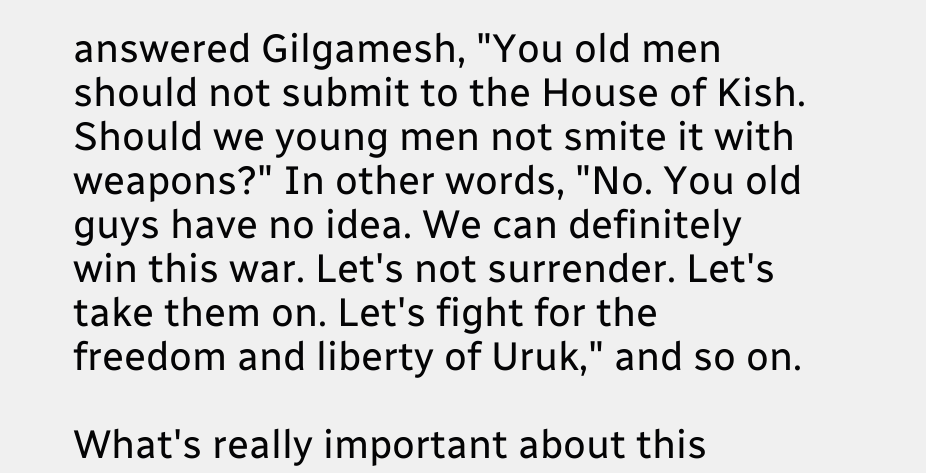answered Gilgamesh, "You old men should not submit to the House of Kish. Should we young men not smite it with weapons?" In other words, "No. You old guys have no idea. We can definitely win this war. Let's not surrender. Let's take them on. Let's fight for the freedom and liberty of Uruk," and so on.

What's really important about this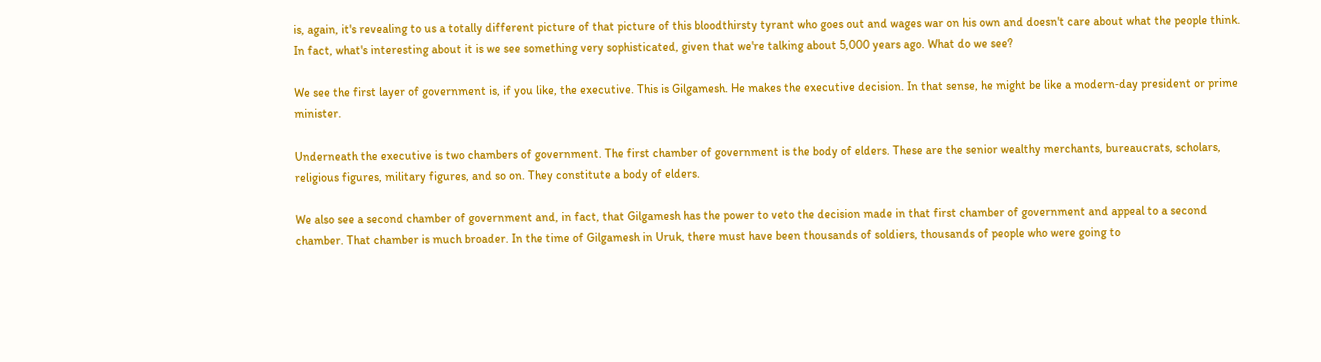is, again, it's revealing to us a totally different picture of that picture of this bloodthirsty tyrant who goes out and wages war on his own and doesn't care about what the people think. In fact, what's interesting about it is we see something very sophisticated, given that we're talking about 5,000 years ago. What do we see?

We see the first layer of government is, if you like, the executive. This is Gilgamesh. He makes the executive decision. In that sense, he might be like a modern‑day president or prime minister.

Underneath the executive is two chambers of government. The first chamber of government is the body of elders. These are the senior wealthy merchants, bureaucrats, scholars, religious figures, military figures, and so on. They constitute a body of elders.

We also see a second chamber of government and, in fact, that Gilgamesh has the power to veto the decision made in that first chamber of government and appeal to a second chamber. That chamber is much broader. In the time of Gilgamesh in Uruk, there must have been thousands of soldiers, thousands of people who were going to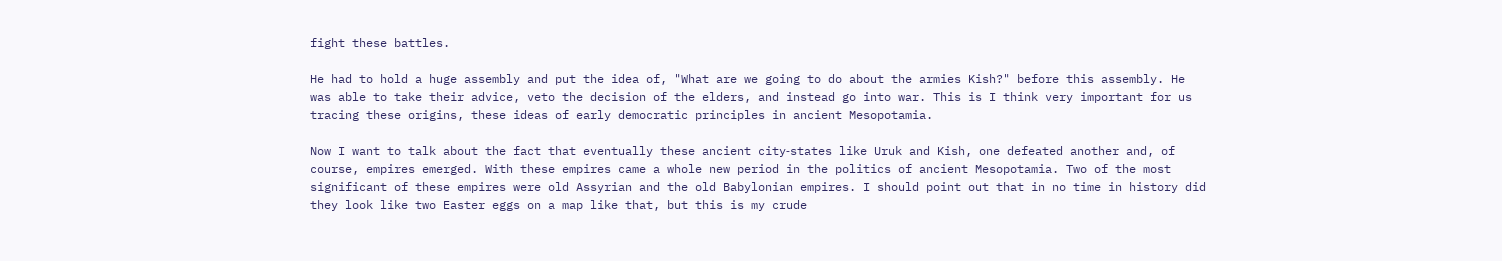fight these battles.

He had to hold a huge assembly and put the idea of, "What are we going to do about the armies Kish?" before this assembly. He was able to take their advice, veto the decision of the elders, and instead go into war. This is I think very important for us tracing these origins, these ideas of early democratic principles in ancient Mesopotamia.

Now I want to talk about the fact that eventually these ancient city‑states like Uruk and Kish, one defeated another and, of course, empires emerged. With these empires came a whole new period in the politics of ancient Mesopotamia. Two of the most significant of these empires were old Assyrian and the old Babylonian empires. I should point out that in no time in history did they look like two Easter eggs on a map like that, but this is my crude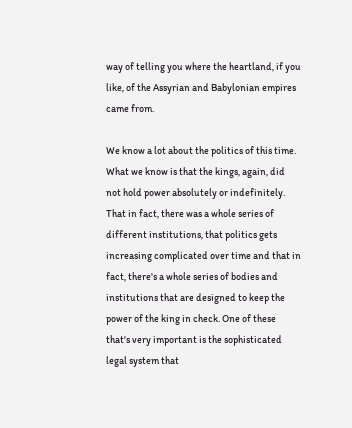way of telling you where the heartland, if you like, of the Assyrian and Babylonian empires came from.

We know a lot about the politics of this time. What we know is that the kings, again, did not hold power absolutely or indefinitely. That in fact, there was a whole series of different institutions, that politics gets increasing complicated over time and that in fact, there's a whole series of bodies and institutions that are designed to keep the power of the king in check. One of these that's very important is the sophisticated legal system that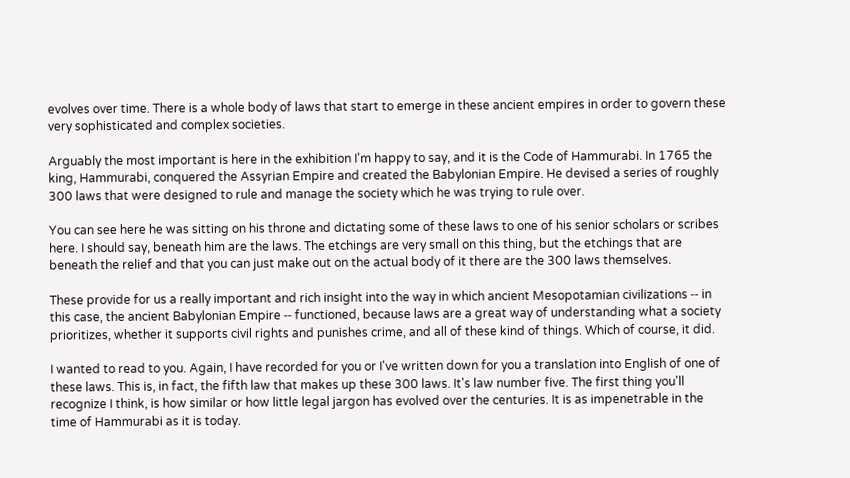evolves over time. There is a whole body of laws that start to emerge in these ancient empires in order to govern these very sophisticated and complex societies.

Arguably the most important is here in the exhibition I'm happy to say, and it is the Code of Hammurabi. In 1765 the king, Hammurabi, conquered the Assyrian Empire and created the Babylonian Empire. He devised a series of roughly 300 laws that were designed to rule and manage the society which he was trying to rule over.

You can see here he was sitting on his throne and dictating some of these laws to one of his senior scholars or scribes here. I should say, beneath him are the laws. The etchings are very small on this thing, but the etchings that are beneath the relief and that you can just make out on the actual body of it there are the 300 laws themselves.

These provide for us a really important and rich insight into the way in which ancient Mesopotamian civilizations ‑‑ in this case, the ancient Babylonian Empire ‑‑ functioned, because laws are a great way of understanding what a society prioritizes, whether it supports civil rights and punishes crime, and all of these kind of things. Which of course, it did.

I wanted to read to you. Again, I have recorded for you or I've written down for you a translation into English of one of these laws. This is, in fact, the fifth law that makes up these 300 laws. It's law number five. The first thing you'll recognize I think, is how similar or how little legal jargon has evolved over the centuries. It is as impenetrable in the time of Hammurabi as it is today.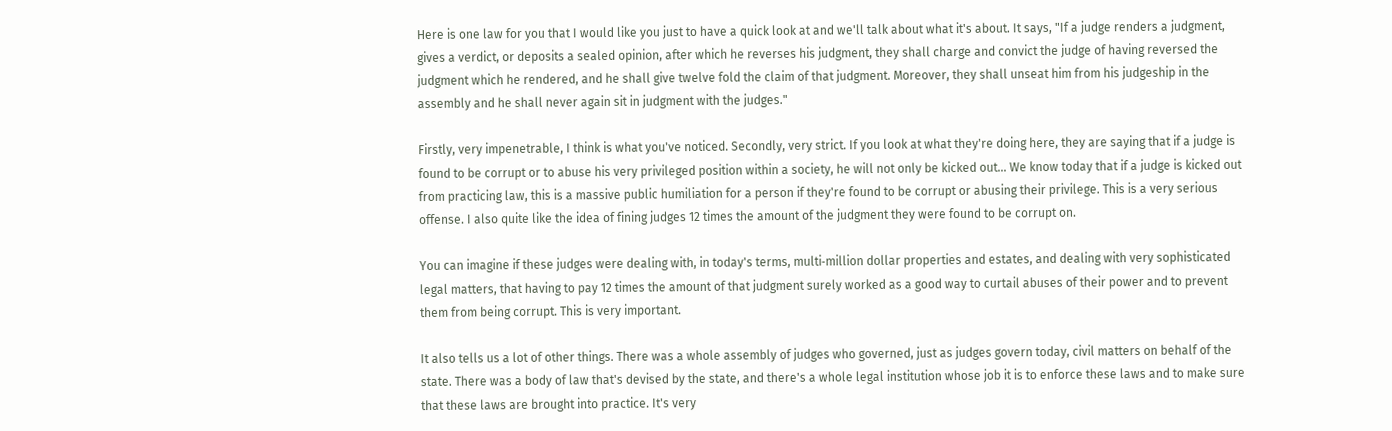Here is one law for you that I would like you just to have a quick look at and we'll talk about what it's about. It says, "If a judge renders a judgment, gives a verdict, or deposits a sealed opinion, after which he reverses his judgment, they shall charge and convict the judge of having reversed the judgment which he rendered, and he shall give twelve fold the claim of that judgment. Moreover, they shall unseat him from his judgeship in the assembly and he shall never again sit in judgment with the judges."

Firstly, very impenetrable, I think is what you've noticed. Secondly, very strict. If you look at what they're doing here, they are saying that if a judge is found to be corrupt or to abuse his very privileged position within a society, he will not only be kicked out... We know today that if a judge is kicked out from practicing law, this is a massive public humiliation for a person if they're found to be corrupt or abusing their privilege. This is a very serious offense. I also quite like the idea of fining judges 12 times the amount of the judgment they were found to be corrupt on.

You can imagine if these judges were dealing with, in today's terms, multi‑million dollar properties and estates, and dealing with very sophisticated legal matters, that having to pay 12 times the amount of that judgment surely worked as a good way to curtail abuses of their power and to prevent them from being corrupt. This is very important.

It also tells us a lot of other things. There was a whole assembly of judges who governed, just as judges govern today, civil matters on behalf of the state. There was a body of law that's devised by the state, and there's a whole legal institution whose job it is to enforce these laws and to make sure that these laws are brought into practice. It's very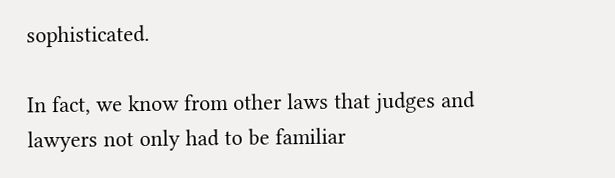sophisticated.

In fact, we know from other laws that judges and lawyers not only had to be familiar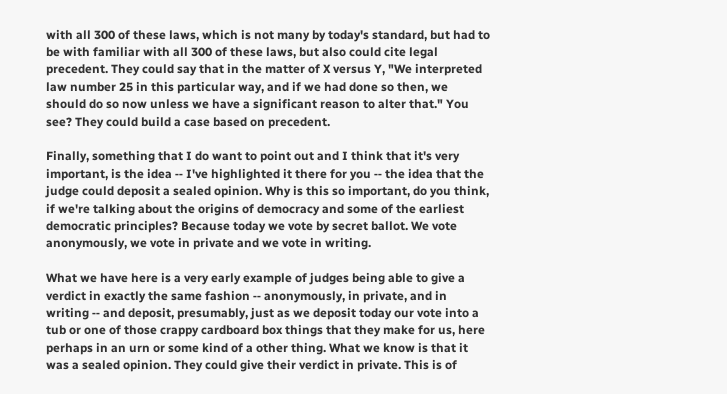with all 300 of these laws, which is not many by today's standard, but had to be with familiar with all 300 of these laws, but also could cite legal precedent. They could say that in the matter of X versus Y, "We interpreted law number 25 in this particular way, and if we had done so then, we should do so now unless we have a significant reason to alter that." You see? They could build a case based on precedent.

Finally, something that I do want to point out and I think that it's very important, is the idea ‑‑ I've highlighted it there for you ‑‑ the idea that the judge could deposit a sealed opinion. Why is this so important, do you think, if we're talking about the origins of democracy and some of the earliest democratic principles? Because today we vote by secret ballot. We vote anonymously, we vote in private and we vote in writing.

What we have here is a very early example of judges being able to give a verdict in exactly the same fashion ‑‑ anonymously, in private, and in writing ‑‑ and deposit, presumably, just as we deposit today our vote into a tub or one of those crappy cardboard box things that they make for us, here perhaps in an urn or some kind of a other thing. What we know is that it was a sealed opinion. They could give their verdict in private. This is of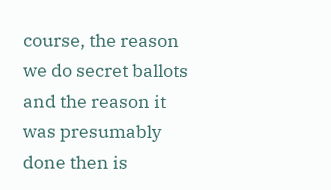course, the reason we do secret ballots and the reason it was presumably done then is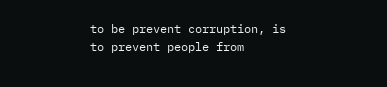to be prevent corruption, is to prevent people from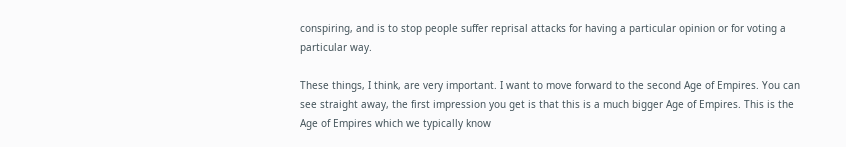conspiring, and is to stop people suffer reprisal attacks for having a particular opinion or for voting a particular way.

These things, I think, are very important. I want to move forward to the second Age of Empires. You can see straight away, the first impression you get is that this is a much bigger Age of Empires. This is the Age of Empires which we typically know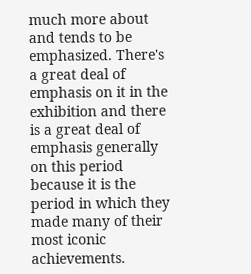much more about and tends to be emphasized. There's a great deal of emphasis on it in the exhibition and there is a great deal of emphasis generally on this period because it is the period in which they made many of their most iconic achievements.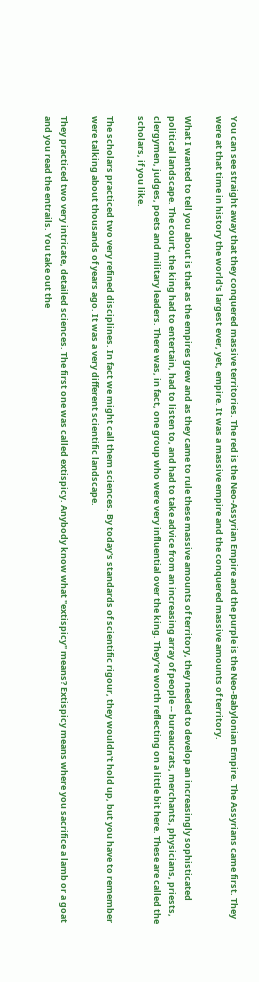You can see straight away that they conquered massive territories. The red is the Neo‑Assyrian Empire and the purple is the Neo‑Babylonian Empire. The Assyrians came first. They were at that time in history the world's largest ever, yet, empire. It was a massive empire and the conquered massive amounts of territory.

What I wanted to tell you about is that as the empires grew and as they came to rule these massive amounts of territory, they needed to develop an increasingly sophisticated political landscape. The court, the king had to entertain, had to listen to, and had to take advice from an increasing array of people ‑‑ bureaucrats, merchants, physicians, priests, clergymen, judges, poets and military leaders. There was, in fact, one group who were very influential over the king. They're worth reflecting on a little bit here. These are called the scholars, if you like.

The scholars practiced two very refined disciplines. In fact we might call them sciences. By today's standards of scientific rigour, they wouldn't hold up, but you have to remember were talking about thousands of years ago. It was a very different scientific landscape.

They practiced two very intricate, detailed sciences. The first one was called extispicy. Anybody know what "extispicy" means? Extispicy means where you sacrifice a lamb or a goat and you read the entrails. You take out the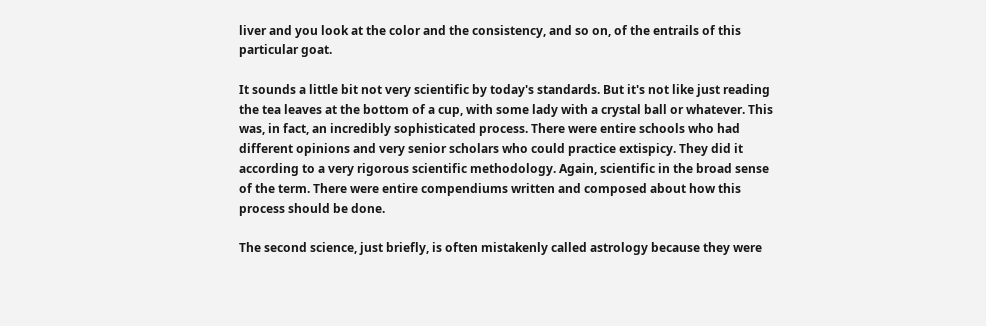liver and you look at the color and the consistency, and so on, of the entrails of this particular goat.

It sounds a little bit not very scientific by today's standards. But it's not like just reading the tea leaves at the bottom of a cup, with some lady with a crystal ball or whatever. This was, in fact, an incredibly sophisticated process. There were entire schools who had different opinions and very senior scholars who could practice extispicy. They did it according to a very rigorous scientific methodology. Again, scientific in the broad sense of the term. There were entire compendiums written and composed about how this process should be done.

The second science, just briefly, is often mistakenly called astrology because they were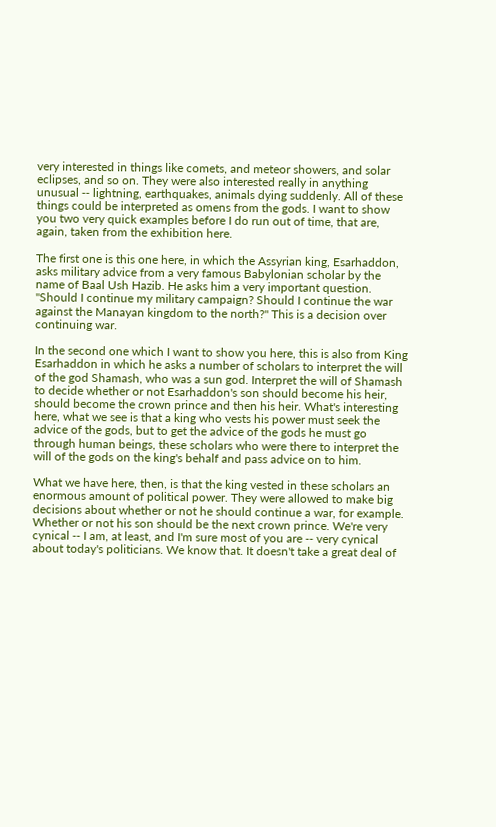very interested in things like comets, and meteor showers, and solar eclipses, and so on. They were also interested really in anything unusual ‑‑ lightning, earthquakes, animals dying suddenly. All of these things could be interpreted as omens from the gods. I want to show you two very quick examples before I do run out of time, that are, again, taken from the exhibition here.

The first one is this one here, in which the Assyrian king, Esarhaddon, asks military advice from a very famous Babylonian scholar by the name of Baal Ush Hazib. He asks him a very important question. "Should I continue my military campaign? Should I continue the war against the Manayan kingdom to the north?" This is a decision over continuing war.

In the second one which I want to show you here, this is also from King Esarhaddon in which he asks a number of scholars to interpret the will of the god Shamash, who was a sun god. Interpret the will of Shamash to decide whether or not Esarhaddon's son should become his heir, should become the crown prince and then his heir. What's interesting here, what we see is that a king who vests his power must seek the advice of the gods, but to get the advice of the gods he must go through human beings, these scholars who were there to interpret the will of the gods on the king's behalf and pass advice on to him.

What we have here, then, is that the king vested in these scholars an enormous amount of political power. They were allowed to make big decisions about whether or not he should continue a war, for example. Whether or not his son should be the next crown prince. We're very cynical ‑‑ I am, at least, and I'm sure most of you are ‑‑ very cynical about today's politicians. We know that. It doesn't take a great deal of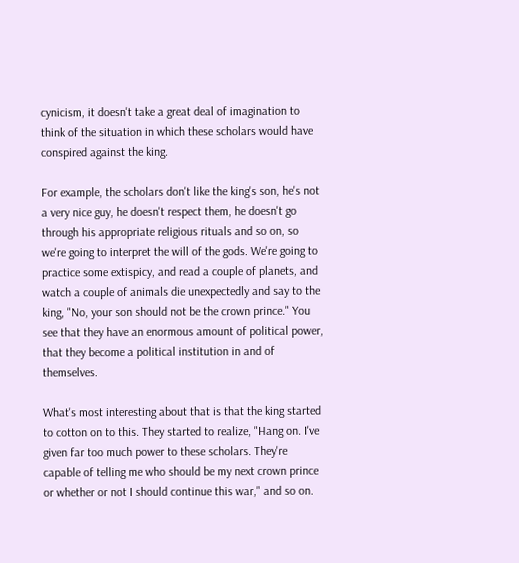cynicism, it doesn't take a great deal of imagination to think of the situation in which these scholars would have conspired against the king.

For example, the scholars don't like the king's son, he's not a very nice guy, he doesn't respect them, he doesn't go through his appropriate religious rituals and so on, so we're going to interpret the will of the gods. We're going to practice some extispicy, and read a couple of planets, and watch a couple of animals die unexpectedly and say to the king, "No, your son should not be the crown prince." You see that they have an enormous amount of political power, that they become a political institution in and of themselves.

What's most interesting about that is that the king started to cotton on to this. They started to realize, "Hang on. I've given far too much power to these scholars. They're capable of telling me who should be my next crown prince or whether or not I should continue this war," and so on.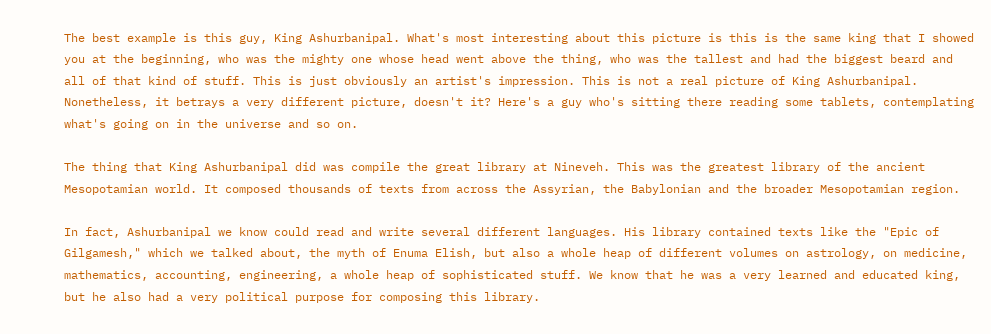The best example is this guy, King Ashurbanipal. What's most interesting about this picture is this is the same king that I showed you at the beginning, who was the mighty one whose head went above the thing, who was the tallest and had the biggest beard and all of that kind of stuff. This is just obviously an artist's impression. This is not a real picture of King Ashurbanipal. Nonetheless, it betrays a very different picture, doesn't it? Here's a guy who's sitting there reading some tablets, contemplating what's going on in the universe and so on.

The thing that King Ashurbanipal did was compile the great library at Nineveh. This was the greatest library of the ancient Mesopotamian world. It composed thousands of texts from across the Assyrian, the Babylonian and the broader Mesopotamian region.

In fact, Ashurbanipal we know could read and write several different languages. His library contained texts like the "Epic of Gilgamesh," which we talked about, the myth of Enuma Elish, but also a whole heap of different volumes on astrology, on medicine, mathematics, accounting, engineering, a whole heap of sophisticated stuff. We know that he was a very learned and educated king, but he also had a very political purpose for composing this library.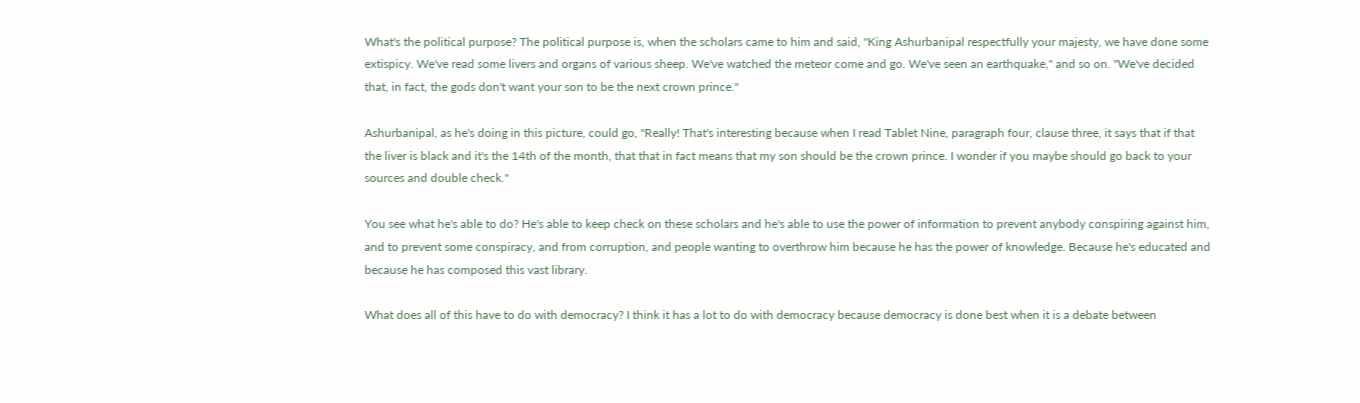What's the political purpose? The political purpose is, when the scholars came to him and said, "King Ashurbanipal respectfully your majesty, we have done some extispicy. We've read some livers and organs of various sheep. We've watched the meteor come and go. We've seen an earthquake," and so on. "We've decided that, in fact, the gods don't want your son to be the next crown prince."

Ashurbanipal, as he's doing in this picture, could go, "Really! That's interesting because when I read Tablet Nine, paragraph four, clause three, it says that if that the liver is black and it's the 14th of the month, that that in fact means that my son should be the crown prince. I wonder if you maybe should go back to your sources and double check."

You see what he's able to do? He's able to keep check on these scholars and he's able to use the power of information to prevent anybody conspiring against him, and to prevent some conspiracy, and from corruption, and people wanting to overthrow him because he has the power of knowledge. Because he's educated and because he has composed this vast library.

What does all of this have to do with democracy? I think it has a lot to do with democracy because democracy is done best when it is a debate between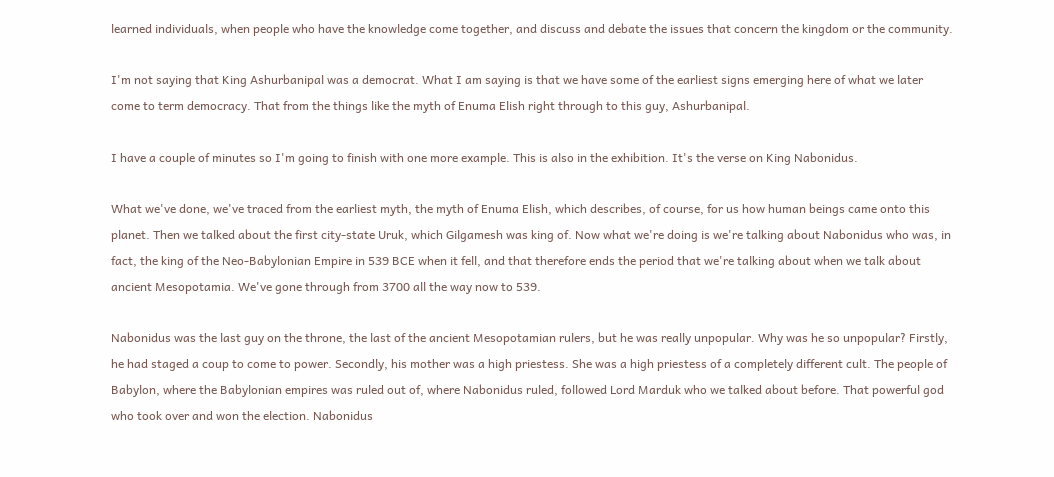learned individuals, when people who have the knowledge come together, and discuss and debate the issues that concern the kingdom or the community.

I'm not saying that King Ashurbanipal was a democrat. What I am saying is that we have some of the earliest signs emerging here of what we later come to term democracy. That from the things like the myth of Enuma Elish right through to this guy, Ashurbanipal.

I have a couple of minutes so I'm going to finish with one more example. This is also in the exhibition. It's the verse on King Nabonidus.

What we've done, we've traced from the earliest myth, the myth of Enuma Elish, which describes, of course, for us how human beings came onto this planet. Then we talked about the first city‑state Uruk, which Gilgamesh was king of. Now what we're doing is we're talking about Nabonidus who was, in fact, the king of the Neo‑Babylonian Empire in 539 BCE when it fell, and that therefore ends the period that we're talking about when we talk about ancient Mesopotamia. We've gone through from 3700 all the way now to 539.

Nabonidus was the last guy on the throne, the last of the ancient Mesopotamian rulers, but he was really unpopular. Why was he so unpopular? Firstly, he had staged a coup to come to power. Secondly, his mother was a high priestess. She was a high priestess of a completely different cult. The people of Babylon, where the Babylonian empires was ruled out of, where Nabonidus ruled, followed Lord Marduk who we talked about before. That powerful god who took over and won the election. Nabonidus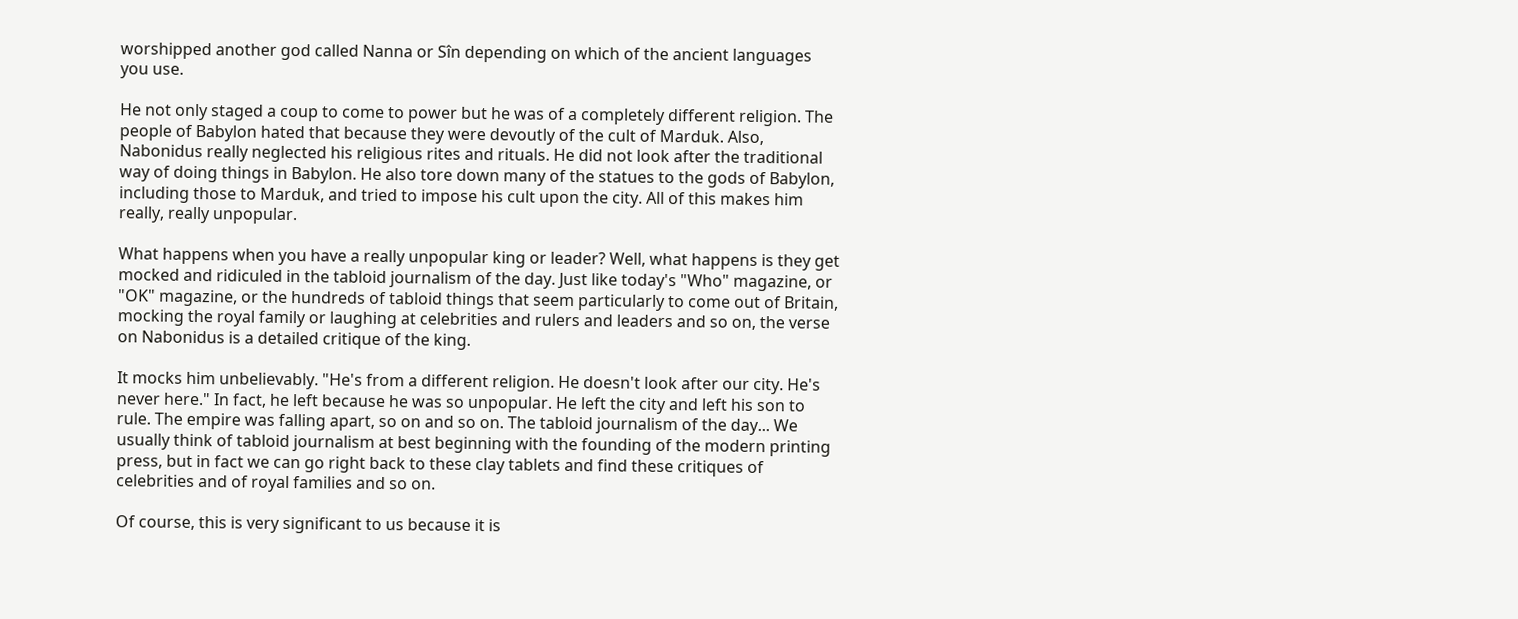worshipped another god called Nanna or Sîn depending on which of the ancient languages you use.

He not only staged a coup to come to power but he was of a completely different religion. The people of Babylon hated that because they were devoutly of the cult of Marduk. Also, Nabonidus really neglected his religious rites and rituals. He did not look after the traditional way of doing things in Babylon. He also tore down many of the statues to the gods of Babylon, including those to Marduk, and tried to impose his cult upon the city. All of this makes him really, really unpopular.

What happens when you have a really unpopular king or leader? Well, what happens is they get mocked and ridiculed in the tabloid journalism of the day. Just like today's "Who" magazine, or "OK" magazine, or the hundreds of tabloid things that seem particularly to come out of Britain, mocking the royal family or laughing at celebrities and rulers and leaders and so on, the verse on Nabonidus is a detailed critique of the king.

It mocks him unbelievably. "He's from a different religion. He doesn't look after our city. He's never here." In fact, he left because he was so unpopular. He left the city and left his son to rule. The empire was falling apart, so on and so on. The tabloid journalism of the day... We usually think of tabloid journalism at best beginning with the founding of the modern printing press, but in fact we can go right back to these clay tablets and find these critiques of celebrities and of royal families and so on.

Of course, this is very significant to us because it is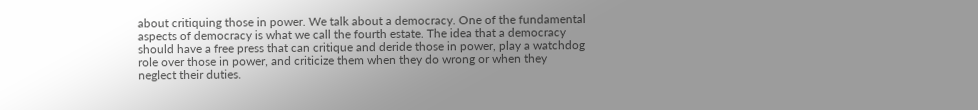about critiquing those in power. We talk about a democracy. One of the fundamental aspects of democracy is what we call the fourth estate. The idea that a democracy should have a free press that can critique and deride those in power, play a watchdog role over those in power, and criticize them when they do wrong or when they neglect their duties.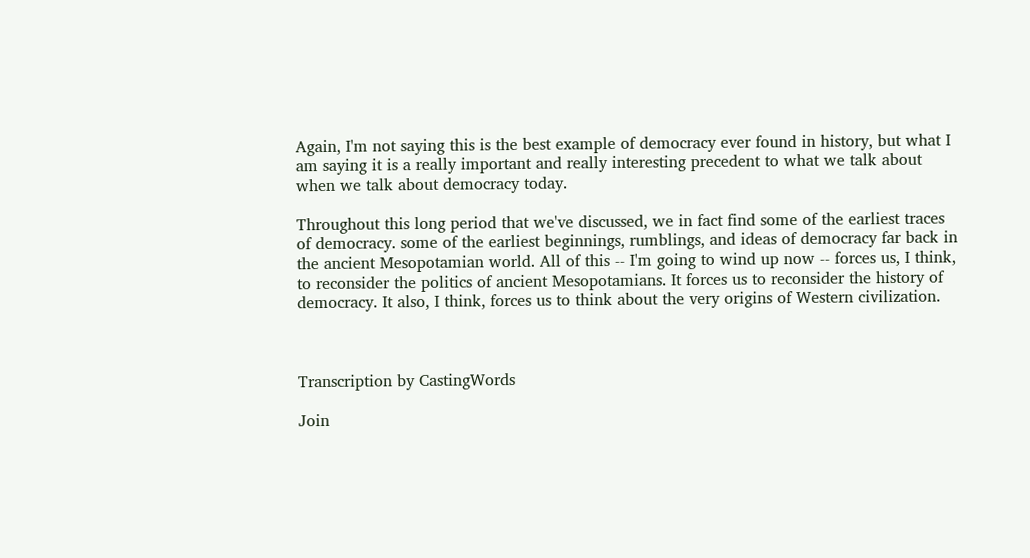Again, I'm not saying this is the best example of democracy ever found in history, but what I am saying it is a really important and really interesting precedent to what we talk about when we talk about democracy today.

Throughout this long period that we've discussed, we in fact find some of the earliest traces of democracy. some of the earliest beginnings, rumblings, and ideas of democracy far back in the ancient Mesopotamian world. All of this ‑‑ I'm going to wind up now ‑‑ forces us, I think, to reconsider the politics of ancient Mesopotamians. It forces us to reconsider the history of democracy. It also, I think, forces us to think about the very origins of Western civilization.



Transcription by CastingWords

Join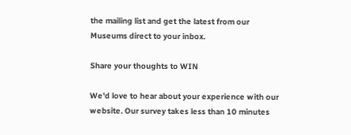the mailing list and get the latest from our Museums direct to your inbox.

Share your thoughts to WIN

We'd love to hear about your experience with our website. Our survey takes less than 10 minutes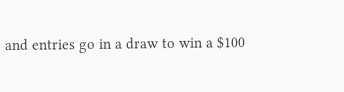and entries go in a draw to win a $100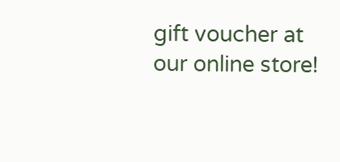gift voucher at our online store!